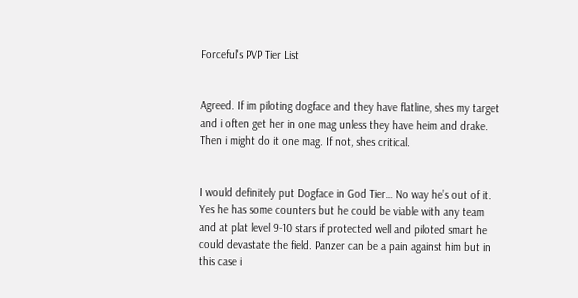Forceful's PVP Tier List


Agreed. If im piloting dogface and they have flatline, shes my target and i often get her in one mag unless they have heim and drake. Then i might do it one mag. If not, shes critical.


I would definitely put Dogface in God Tier… No way he’s out of it. Yes he has some counters but he could be viable with any team and at plat level 9-10 stars if protected well and piloted smart he could devastate the field. Panzer can be a pain against him but in this case i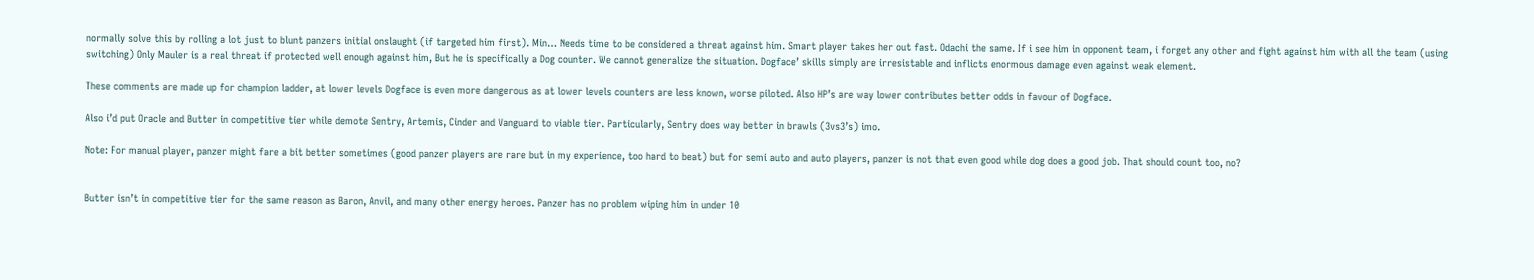normally solve this by rolling a lot just to blunt panzers initial onslaught (if targeted him first). Min… Needs time to be considered a threat against him. Smart player takes her out fast. Odachi the same. If i see him in opponent team, i forget any other and fight against him with all the team (using switching) Only Mauler is a real threat if protected well enough against him, But he is specifically a Dog counter. We cannot generalize the situation. Dogface’ skills simply are irresistable and inflicts enormous damage even against weak element.

These comments are made up for champion ladder, at lower levels Dogface is even more dangerous as at lower levels counters are less known, worse piloted. Also HP’s are way lower contributes better odds in favour of Dogface.

Also i’d put Oracle and Butter in competitive tier while demote Sentry, Artemis, Cinder and Vanguard to viable tier. Particularly, Sentry does way better in brawls (3vs3’s) imo.

Note: For manual player, panzer might fare a bit better sometimes (good panzer players are rare but in my experience, too hard to beat) but for semi auto and auto players, panzer is not that even good while dog does a good job. That should count too, no?


Butter isn’t in competitive tier for the same reason as Baron, Anvil, and many other energy heroes. Panzer has no problem wiping him in under 10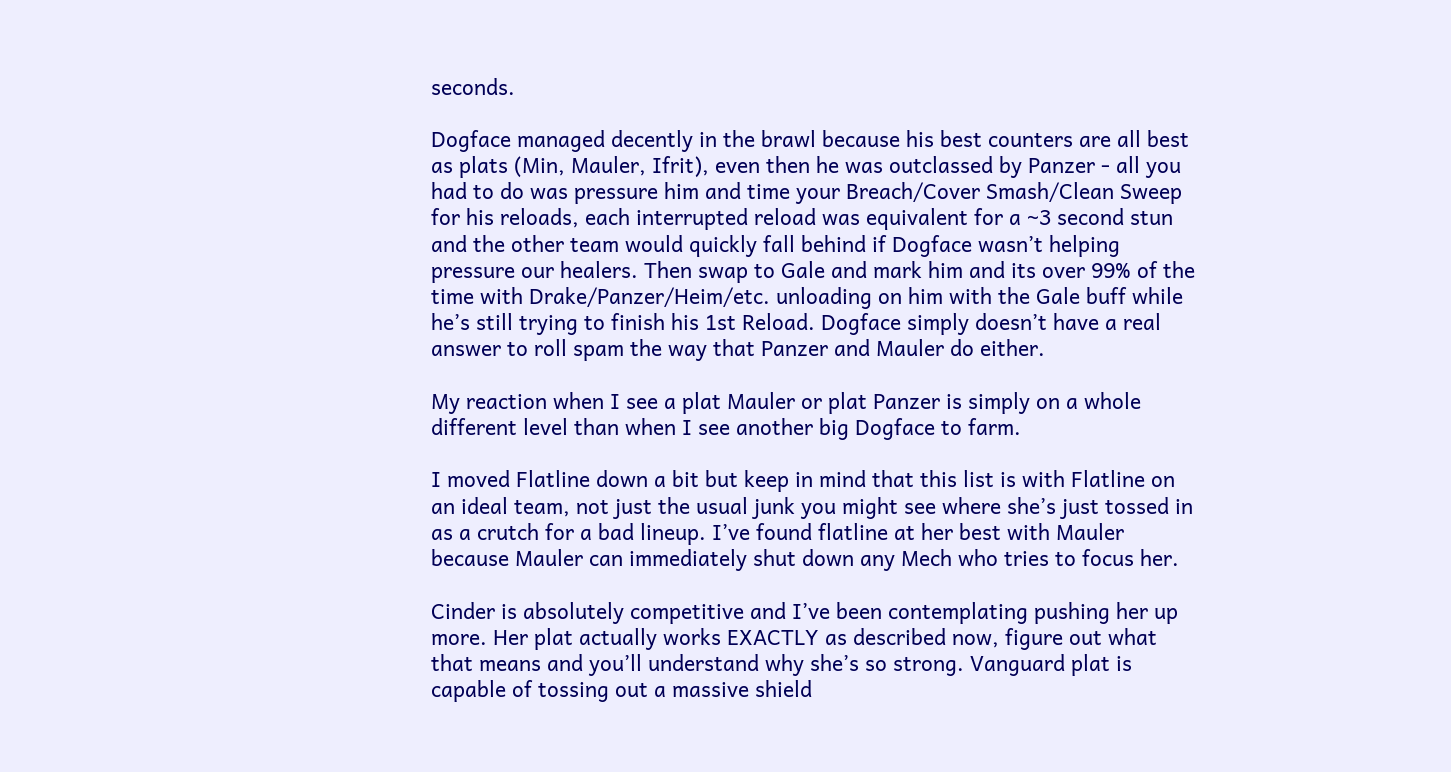seconds.

Dogface managed decently in the brawl because his best counters are all best as plats (Min, Mauler, Ifrit), even then he was outclassed by Panzer - all you had to do was pressure him and time your Breach/Cover Smash/Clean Sweep for his reloads, each interrupted reload was equivalent for a ~3 second stun and the other team would quickly fall behind if Dogface wasn’t helping pressure our healers. Then swap to Gale and mark him and its over 99% of the time with Drake/Panzer/Heim/etc. unloading on him with the Gale buff while he’s still trying to finish his 1st Reload. Dogface simply doesn’t have a real answer to roll spam the way that Panzer and Mauler do either.

My reaction when I see a plat Mauler or plat Panzer is simply on a whole different level than when I see another big Dogface to farm.

I moved Flatline down a bit but keep in mind that this list is with Flatline on an ideal team, not just the usual junk you might see where she’s just tossed in as a crutch for a bad lineup. I’ve found flatline at her best with Mauler because Mauler can immediately shut down any Mech who tries to focus her.

Cinder is absolutely competitive and I’ve been contemplating pushing her up more. Her plat actually works EXACTLY as described now, figure out what that means and you’ll understand why she’s so strong. Vanguard plat is capable of tossing out a massive shield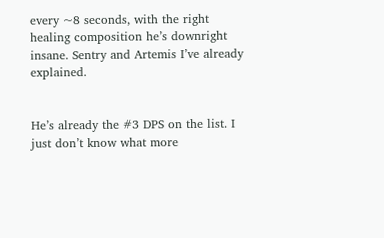every ~8 seconds, with the right healing composition he’s downright insane. Sentry and Artemis I’ve already explained.


He’s already the #3 DPS on the list. I just don’t know what more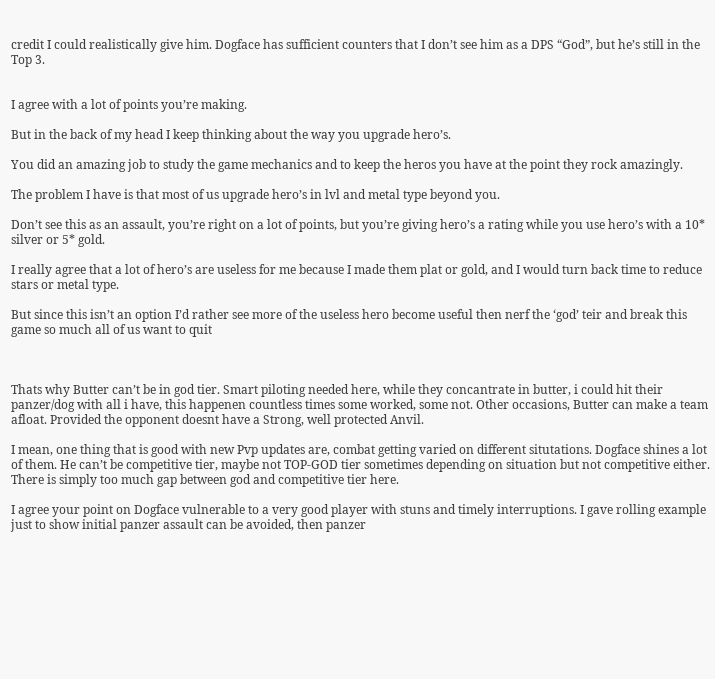credit I could realistically give him. Dogface has sufficient counters that I don’t see him as a DPS “God”, but he’s still in the Top 3.


I agree with a lot of points you’re making.

But in the back of my head I keep thinking about the way you upgrade hero’s.

You did an amazing job to study the game mechanics and to keep the heros you have at the point they rock amazingly.

The problem I have is that most of us upgrade hero’s in lvl and metal type beyond you.

Don’t see this as an assault, you’re right on a lot of points, but you’re giving hero’s a rating while you use hero’s with a 10* silver or 5* gold.

I really agree that a lot of hero’s are useless for me because I made them plat or gold, and I would turn back time to reduce stars or metal type.

But since this isn’t an option I’d rather see more of the useless hero become useful then nerf the ‘god’ teir and break this game so much all of us want to quit



Thats why Butter can’t be in god tier. Smart piloting needed here, while they concantrate in butter, i could hit their panzer/dog with all i have, this happenen countless times some worked, some not. Other occasions, Butter can make a team afloat. Provided the opponent doesnt have a Strong, well protected Anvil.

I mean, one thing that is good with new Pvp updates are, combat getting varied on different situtations. Dogface shines a lot of them. He can’t be competitive tier, maybe not TOP-GOD tier sometimes depending on situation but not competitive either. There is simply too much gap between god and competitive tier here.

I agree your point on Dogface vulnerable to a very good player with stuns and timely interruptions. I gave rolling example just to show initial panzer assault can be avoided, then panzer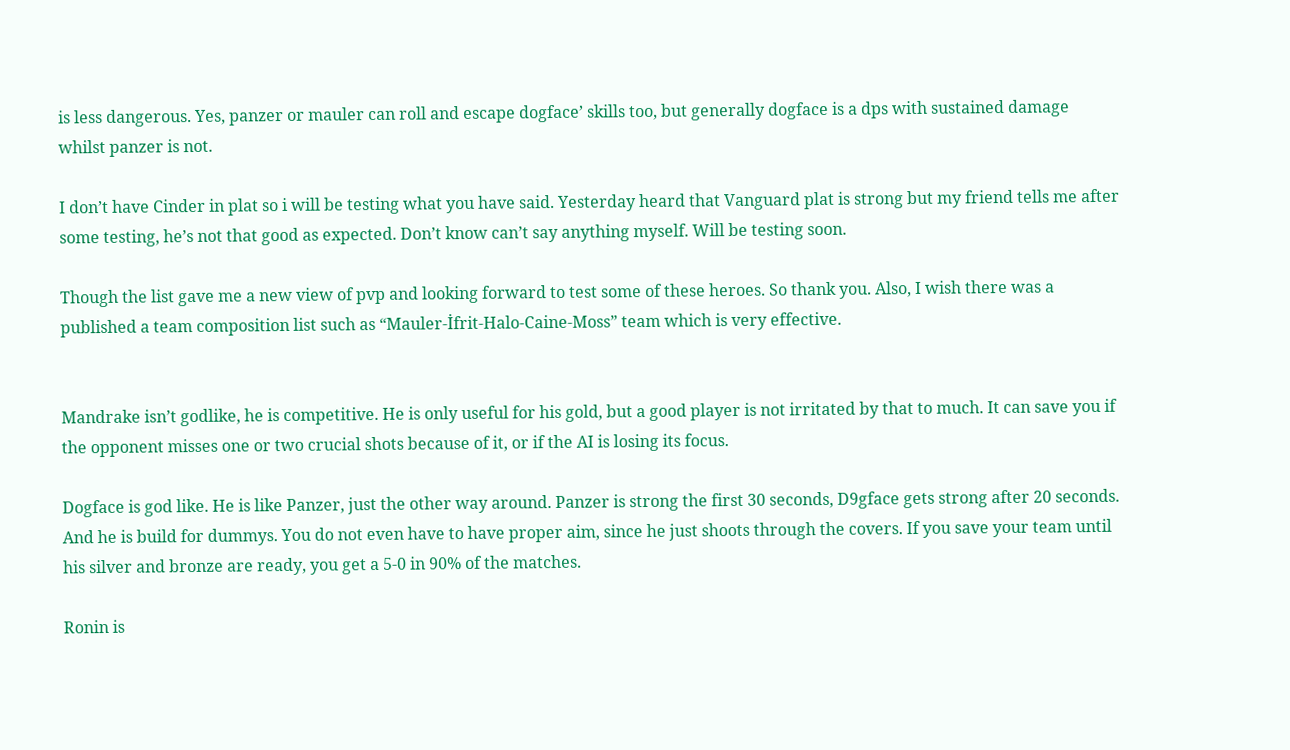is less dangerous. Yes, panzer or mauler can roll and escape dogface’ skills too, but generally dogface is a dps with sustained damage whilst panzer is not.

I don’t have Cinder in plat so i will be testing what you have said. Yesterday heard that Vanguard plat is strong but my friend tells me after some testing, he’s not that good as expected. Don’t know can’t say anything myself. Will be testing soon.

Though the list gave me a new view of pvp and looking forward to test some of these heroes. So thank you. Also, I wish there was a published a team composition list such as “Mauler-İfrit-Halo-Caine-Moss” team which is very effective.


Mandrake isn’t godlike, he is competitive. He is only useful for his gold, but a good player is not irritated by that to much. It can save you if the opponent misses one or two crucial shots because of it, or if the AI is losing its focus.

Dogface is god like. He is like Panzer, just the other way around. Panzer is strong the first 30 seconds, D9gface gets strong after 20 seconds. And he is build for dummys. You do not even have to have proper aim, since he just shoots through the covers. If you save your team until his silver and bronze are ready, you get a 5-0 in 90% of the matches.

Ronin is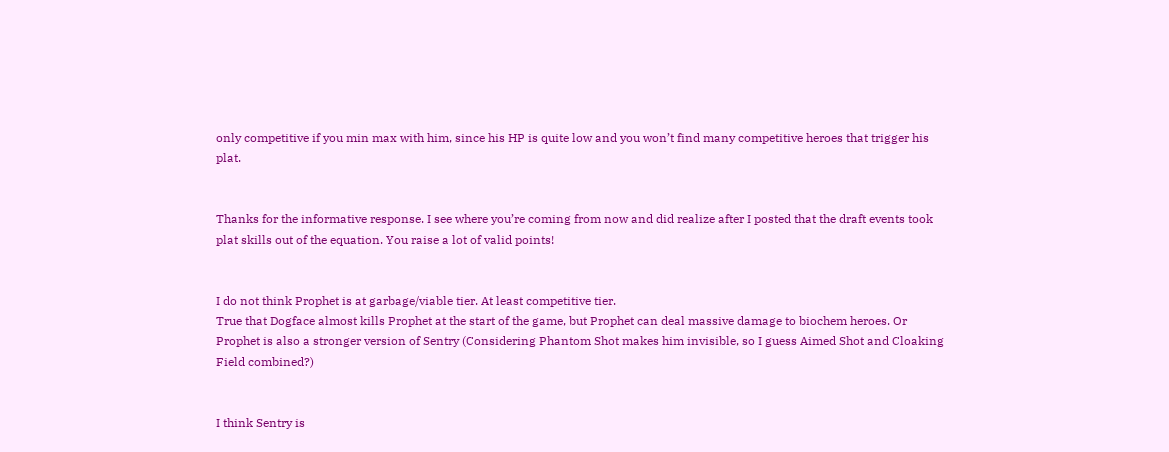only competitive if you min max with him, since his HP is quite low and you won’t find many competitive heroes that trigger his plat.


Thanks for the informative response. I see where you’re coming from now and did realize after I posted that the draft events took plat skills out of the equation. You raise a lot of valid points!


I do not think Prophet is at garbage/viable tier. At least competitive tier.
True that Dogface almost kills Prophet at the start of the game, but Prophet can deal massive damage to biochem heroes. Or Prophet is also a stronger version of Sentry (Considering Phantom Shot makes him invisible, so I guess Aimed Shot and Cloaking Field combined?)


I think Sentry is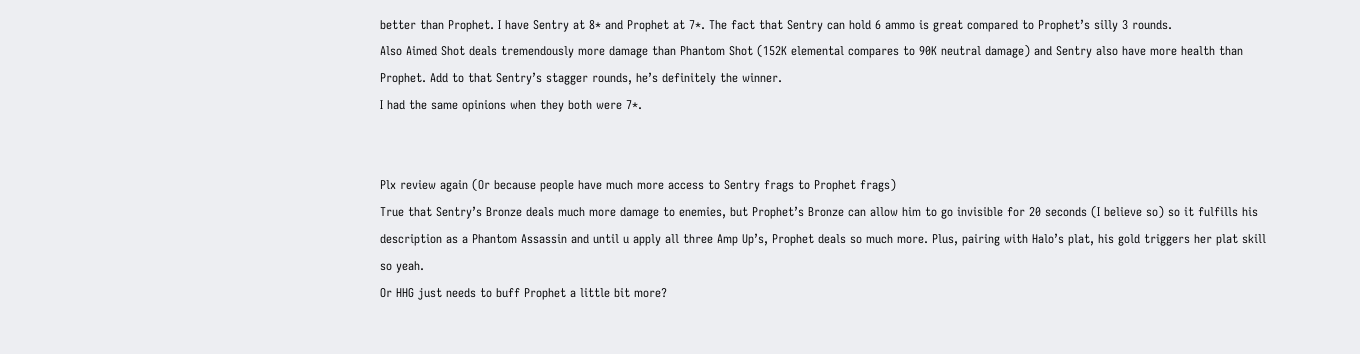better than Prophet. I have Sentry at 8* and Prophet at 7*. The fact that Sentry can hold 6 ammo is great compared to Prophet’s silly 3 rounds.
Also Aimed Shot deals tremendously more damage than Phantom Shot (152K elemental compares to 90K neutral damage) and Sentry also have more health than Prophet. Add to that Sentry’s stagger rounds, he’s definitely the winner.
I had the same opinions when they both were 7*.


Plx review again (Or because people have much more access to Sentry frags to Prophet frags)
True that Sentry’s Bronze deals much more damage to enemies, but Prophet’s Bronze can allow him to go invisible for 20 seconds (I believe so) so it fulfills his description as a Phantom Assassin and until u apply all three Amp Up’s, Prophet deals so much more. Plus, pairing with Halo’s plat, his gold triggers her plat skill so yeah.
Or HHG just needs to buff Prophet a little bit more?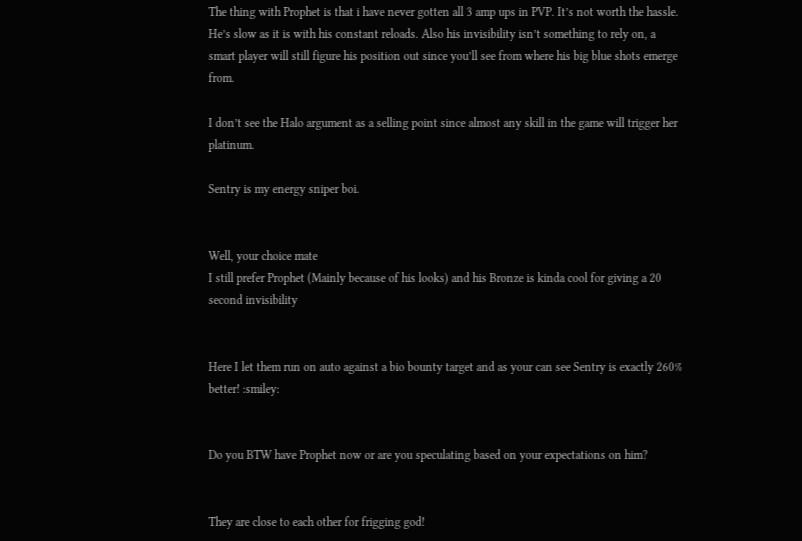The thing with Prophet is that i have never gotten all 3 amp ups in PVP. It’s not worth the hassle. He’s slow as it is with his constant reloads. Also his invisibility isn’t something to rely on, a smart player will still figure his position out since you’ll see from where his big blue shots emerge from.

I don’t see the Halo argument as a selling point since almost any skill in the game will trigger her platinum.

Sentry is my energy sniper boi.


Well, your choice mate
I still prefer Prophet (Mainly because of his looks) and his Bronze is kinda cool for giving a 20 second invisibility


Here I let them run on auto against a bio bounty target and as your can see Sentry is exactly 260% better! :smiley:


Do you BTW have Prophet now or are you speculating based on your expectations on him?


They are close to each other for frigging god!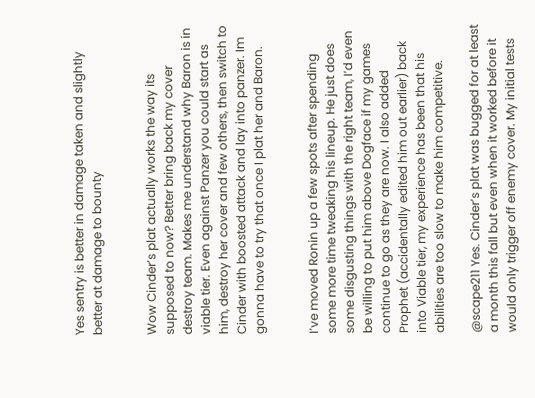Yes sentry is better in damage taken and slightly better at damage to bounty


Wow Cinder’s plat actually works the way its supposed to now? Better bring back my cover destroy team. Makes me understand why Baron is in viable tier. Even against Panzer you could start as him, destroy her cover and few others, then switch to Cinder with boosted attack and lay into panzer. Im gonna have to try that once I plat her and Baron.


I’ve moved Ronin up a few spots after spending some more time tweaking his lineup. He just does some disgusting things with the right team, I’d even be willing to put him above Dogface if my games continue to go as they are now. I also added Prophet (accidentally edited him out earlier) back into Viable tier, my experience has been that his abilities are too slow to make him competitive.

@scape211 Yes. Cinder’s plat was bugged for at least a month this fall but even when it worked before it would only trigger off enemy cover. My initial tests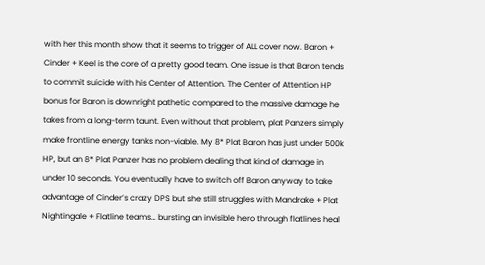with her this month show that it seems to trigger of ALL cover now. Baron + Cinder + Keel is the core of a pretty good team. One issue is that Baron tends to commit suicide with his Center of Attention. The Center of Attention HP bonus for Baron is downright pathetic compared to the massive damage he takes from a long-term taunt. Even without that problem, plat Panzers simply make frontline energy tanks non-viable. My 8* Plat Baron has just under 500k HP, but an 8* Plat Panzer has no problem dealing that kind of damage in under 10 seconds. You eventually have to switch off Baron anyway to take advantage of Cinder’s crazy DPS but she still struggles with Mandrake + Plat Nightingale + Flatline teams… bursting an invisible hero through flatlines heal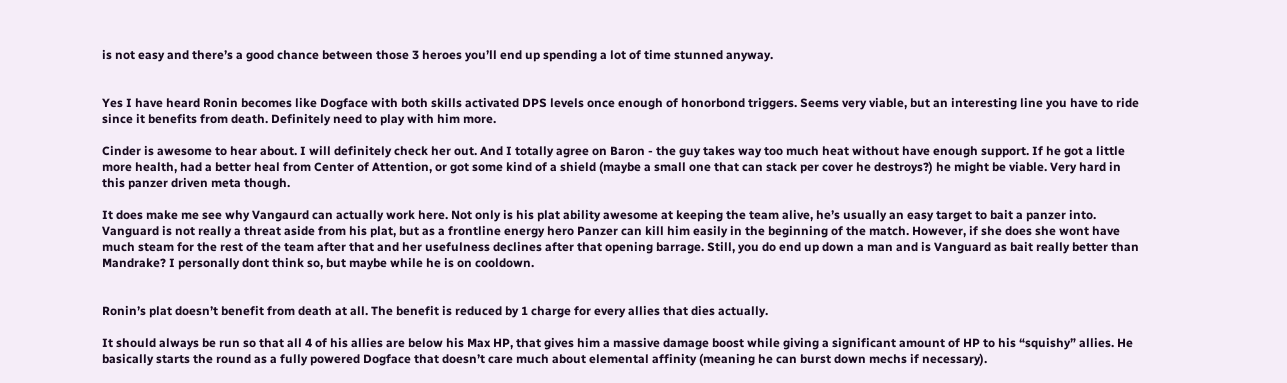is not easy and there’s a good chance between those 3 heroes you’ll end up spending a lot of time stunned anyway.


Yes I have heard Ronin becomes like Dogface with both skills activated DPS levels once enough of honorbond triggers. Seems very viable, but an interesting line you have to ride since it benefits from death. Definitely need to play with him more.

Cinder is awesome to hear about. I will definitely check her out. And I totally agree on Baron - the guy takes way too much heat without have enough support. If he got a little more health, had a better heal from Center of Attention, or got some kind of a shield (maybe a small one that can stack per cover he destroys?) he might be viable. Very hard in this panzer driven meta though.

It does make me see why Vangaurd can actually work here. Not only is his plat ability awesome at keeping the team alive, he’s usually an easy target to bait a panzer into. Vanguard is not really a threat aside from his plat, but as a frontline energy hero Panzer can kill him easily in the beginning of the match. However, if she does she wont have much steam for the rest of the team after that and her usefulness declines after that opening barrage. Still, you do end up down a man and is Vanguard as bait really better than Mandrake? I personally dont think so, but maybe while he is on cooldown.


Ronin’s plat doesn’t benefit from death at all. The benefit is reduced by 1 charge for every allies that dies actually.

It should always be run so that all 4 of his allies are below his Max HP, that gives him a massive damage boost while giving a significant amount of HP to his “squishy” allies. He basically starts the round as a fully powered Dogface that doesn’t care much about elemental affinity (meaning he can burst down mechs if necessary).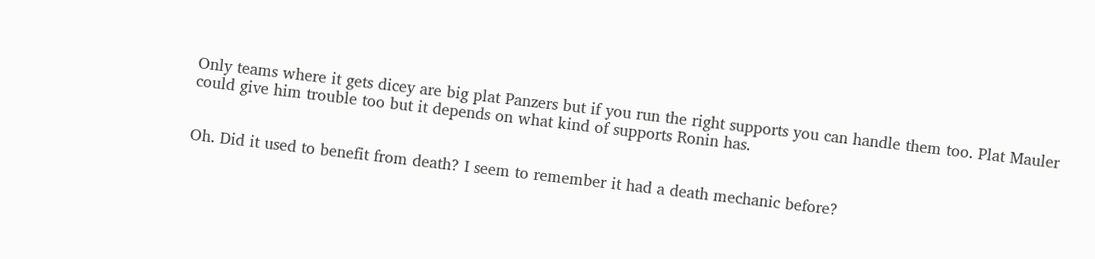Only teams where it gets dicey are big plat Panzers but if you run the right supports you can handle them too. Plat Mauler could give him trouble too but it depends on what kind of supports Ronin has.


Oh. Did it used to benefit from death? I seem to remember it had a death mechanic before?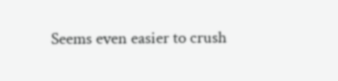Seems even easier to crush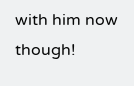with him now though!